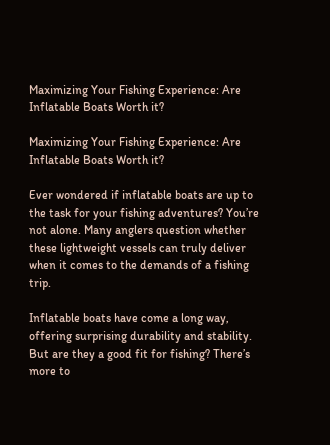Maximizing Your Fishing Experience: Are Inflatable Boats Worth it?

Maximizing Your Fishing Experience: Are Inflatable Boats Worth it?

Ever wondered if inflatable boats are up to the task for your fishing adventures? You’re not alone. Many anglers question whether these lightweight vessels can truly deliver when it comes to the demands of a fishing trip.

Inflatable boats have come a long way, offering surprising durability and stability. But are they a good fit for fishing? There’s more to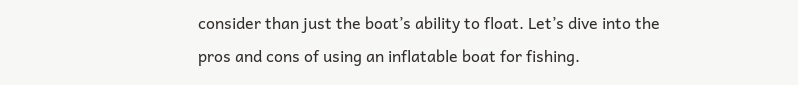consider than just the boat’s ability to float. Let’s dive into the pros and cons of using an inflatable boat for fishing.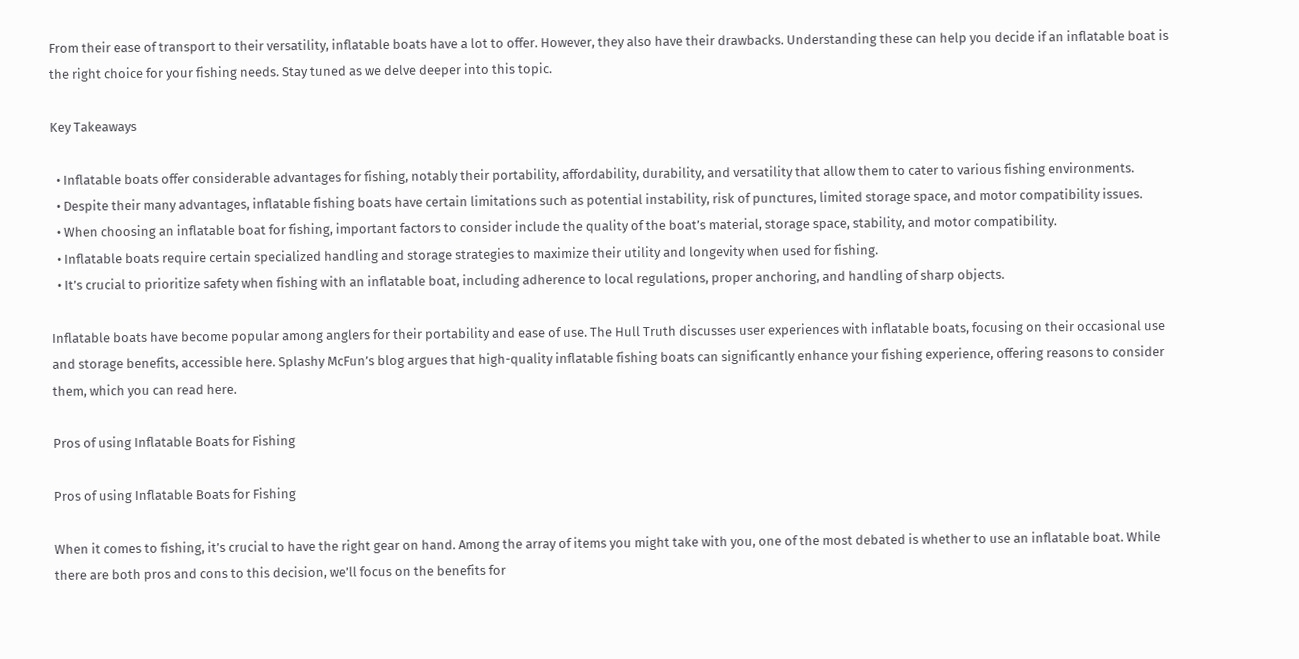From their ease of transport to their versatility, inflatable boats have a lot to offer. However, they also have their drawbacks. Understanding these can help you decide if an inflatable boat is the right choice for your fishing needs. Stay tuned as we delve deeper into this topic.

Key Takeaways

  • Inflatable boats offer considerable advantages for fishing, notably their portability, affordability, durability, and versatility that allow them to cater to various fishing environments.
  • Despite their many advantages, inflatable fishing boats have certain limitations such as potential instability, risk of punctures, limited storage space, and motor compatibility issues.
  • When choosing an inflatable boat for fishing, important factors to consider include the quality of the boat’s material, storage space, stability, and motor compatibility.
  • Inflatable boats require certain specialized handling and storage strategies to maximize their utility and longevity when used for fishing.
  • It’s crucial to prioritize safety when fishing with an inflatable boat, including adherence to local regulations, proper anchoring, and handling of sharp objects.

Inflatable boats have become popular among anglers for their portability and ease of use. The Hull Truth discusses user experiences with inflatable boats, focusing on their occasional use and storage benefits, accessible here. Splashy McFun’s blog argues that high-quality inflatable fishing boats can significantly enhance your fishing experience, offering reasons to consider them, which you can read here.

Pros of using Inflatable Boats for Fishing

Pros of using Inflatable Boats for Fishing

When it comes to fishing, it’s crucial to have the right gear on hand. Among the array of items you might take with you, one of the most debated is whether to use an inflatable boat. While there are both pros and cons to this decision, we’ll focus on the benefits for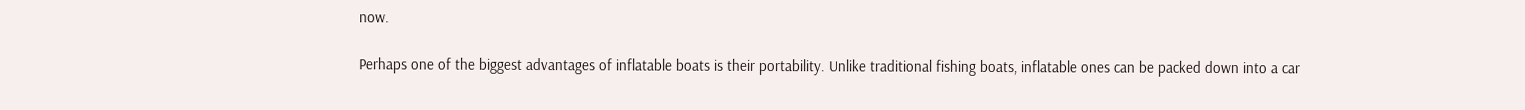now.

Perhaps one of the biggest advantages of inflatable boats is their portability. Unlike traditional fishing boats, inflatable ones can be packed down into a car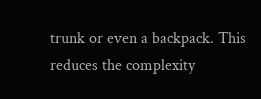trunk or even a backpack. This reduces the complexity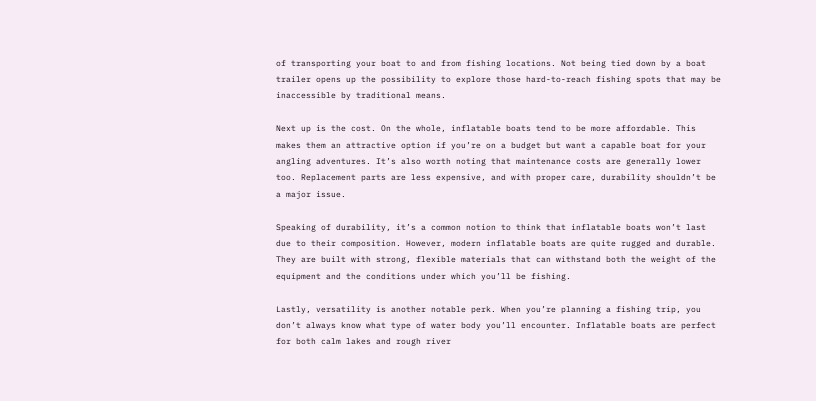of transporting your boat to and from fishing locations. Not being tied down by a boat trailer opens up the possibility to explore those hard-to-reach fishing spots that may be inaccessible by traditional means.

Next up is the cost. On the whole, inflatable boats tend to be more affordable. This makes them an attractive option if you’re on a budget but want a capable boat for your angling adventures. It’s also worth noting that maintenance costs are generally lower too. Replacement parts are less expensive, and with proper care, durability shouldn’t be a major issue.

Speaking of durability, it’s a common notion to think that inflatable boats won’t last due to their composition. However, modern inflatable boats are quite rugged and durable. They are built with strong, flexible materials that can withstand both the weight of the equipment and the conditions under which you’ll be fishing.

Lastly, versatility is another notable perk. When you’re planning a fishing trip, you don’t always know what type of water body you’ll encounter. Inflatable boats are perfect for both calm lakes and rough river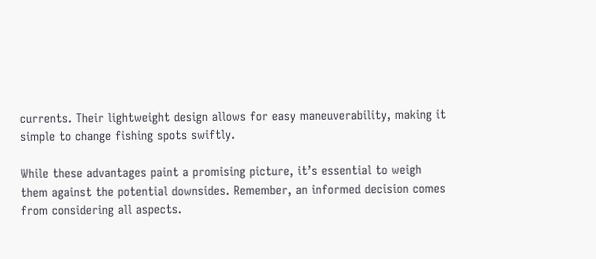currents. Their lightweight design allows for easy maneuverability, making it simple to change fishing spots swiftly.

While these advantages paint a promising picture, it’s essential to weigh them against the potential downsides. Remember, an informed decision comes from considering all aspects.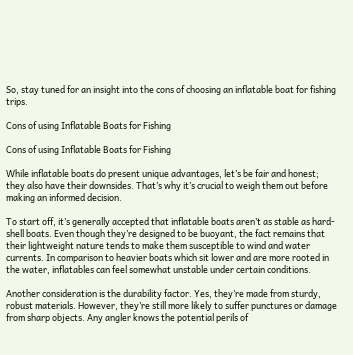So, stay tuned for an insight into the cons of choosing an inflatable boat for fishing trips.

Cons of using Inflatable Boats for Fishing

Cons of using Inflatable Boats for Fishing

While inflatable boats do present unique advantages, let’s be fair and honest; they also have their downsides. That’s why it’s crucial to weigh them out before making an informed decision.

To start off, it’s generally accepted that inflatable boats aren’t as stable as hard-shell boats. Even though they’re designed to be buoyant, the fact remains that their lightweight nature tends to make them susceptible to wind and water currents. In comparison to heavier boats which sit lower and are more rooted in the water, inflatables can feel somewhat unstable under certain conditions.

Another consideration is the durability factor. Yes, they’re made from sturdy, robust materials. However, they’re still more likely to suffer punctures or damage from sharp objects. Any angler knows the potential perils of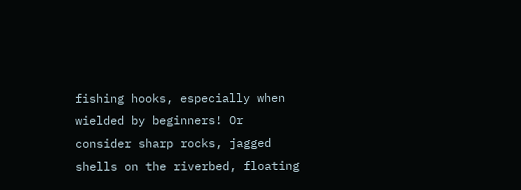fishing hooks, especially when wielded by beginners! Or consider sharp rocks, jagged shells on the riverbed, floating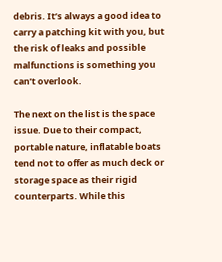debris. It’s always a good idea to carry a patching kit with you, but the risk of leaks and possible malfunctions is something you can’t overlook.

The next on the list is the space issue. Due to their compact, portable nature, inflatable boats tend not to offer as much deck or storage space as their rigid counterparts. While this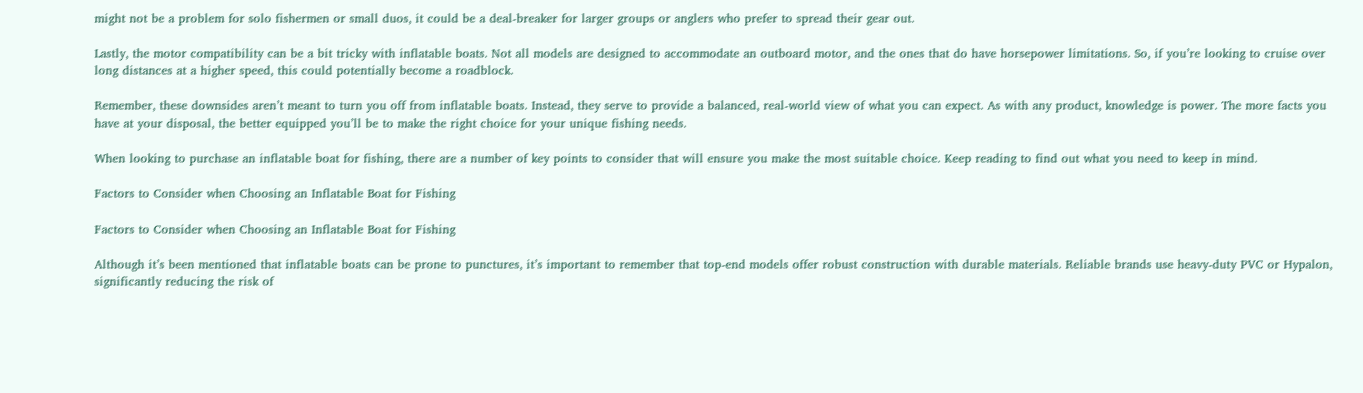might not be a problem for solo fishermen or small duos, it could be a deal-breaker for larger groups or anglers who prefer to spread their gear out.

Lastly, the motor compatibility can be a bit tricky with inflatable boats. Not all models are designed to accommodate an outboard motor, and the ones that do have horsepower limitations. So, if you’re looking to cruise over long distances at a higher speed, this could potentially become a roadblock.

Remember, these downsides aren’t meant to turn you off from inflatable boats. Instead, they serve to provide a balanced, real-world view of what you can expect. As with any product, knowledge is power. The more facts you have at your disposal, the better equipped you’ll be to make the right choice for your unique fishing needs.

When looking to purchase an inflatable boat for fishing, there are a number of key points to consider that will ensure you make the most suitable choice. Keep reading to find out what you need to keep in mind.

Factors to Consider when Choosing an Inflatable Boat for Fishing

Factors to Consider when Choosing an Inflatable Boat for Fishing

Although it’s been mentioned that inflatable boats can be prone to punctures, it’s important to remember that top-end models offer robust construction with durable materials. Reliable brands use heavy-duty PVC or Hypalon, significantly reducing the risk of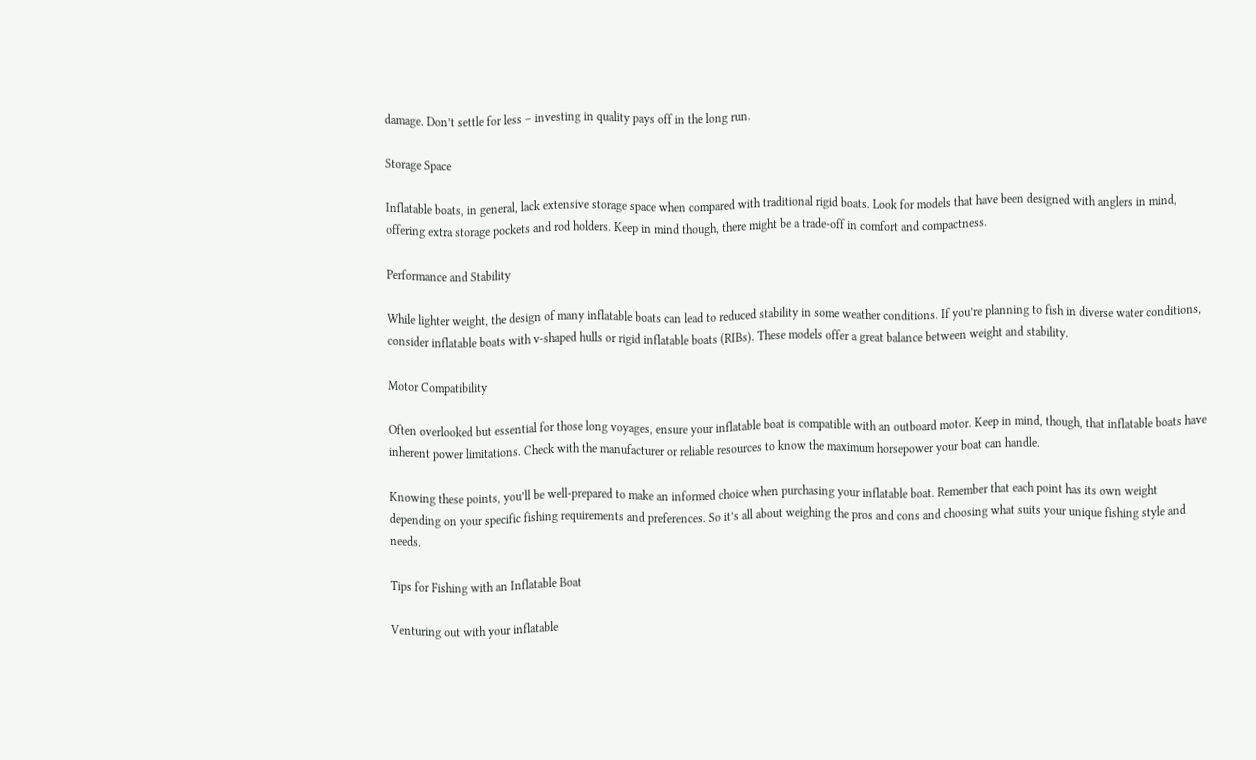damage. Don’t settle for less – investing in quality pays off in the long run.

Storage Space

Inflatable boats, in general, lack extensive storage space when compared with traditional rigid boats. Look for models that have been designed with anglers in mind, offering extra storage pockets and rod holders. Keep in mind though, there might be a trade-off in comfort and compactness.

Performance and Stability

While lighter weight, the design of many inflatable boats can lead to reduced stability in some weather conditions. If you’re planning to fish in diverse water conditions, consider inflatable boats with v-shaped hulls or rigid inflatable boats (RIBs). These models offer a great balance between weight and stability.

Motor Compatibility

Often overlooked but essential for those long voyages, ensure your inflatable boat is compatible with an outboard motor. Keep in mind, though, that inflatable boats have inherent power limitations. Check with the manufacturer or reliable resources to know the maximum horsepower your boat can handle.

Knowing these points, you’ll be well-prepared to make an informed choice when purchasing your inflatable boat. Remember that each point has its own weight depending on your specific fishing requirements and preferences. So it’s all about weighing the pros and cons and choosing what suits your unique fishing style and needs.

Tips for Fishing with an Inflatable Boat

Venturing out with your inflatable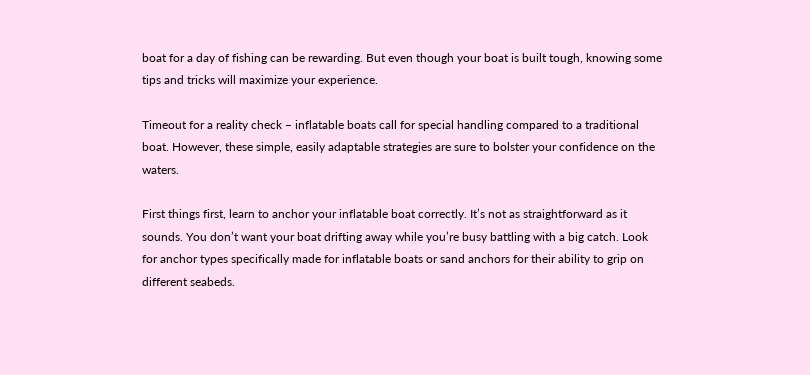boat for a day of fishing can be rewarding. But even though your boat is built tough, knowing some tips and tricks will maximize your experience.

Timeout for a reality check – inflatable boats call for special handling compared to a traditional boat. However, these simple, easily adaptable strategies are sure to bolster your confidence on the waters.

First things first, learn to anchor your inflatable boat correctly. It’s not as straightforward as it sounds. You don’t want your boat drifting away while you’re busy battling with a big catch. Look for anchor types specifically made for inflatable boats or sand anchors for their ability to grip on different seabeds.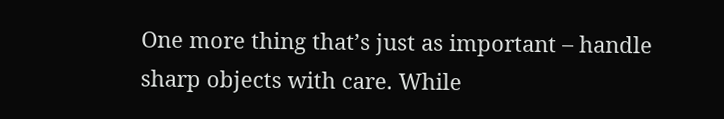One more thing that’s just as important – handle sharp objects with care. While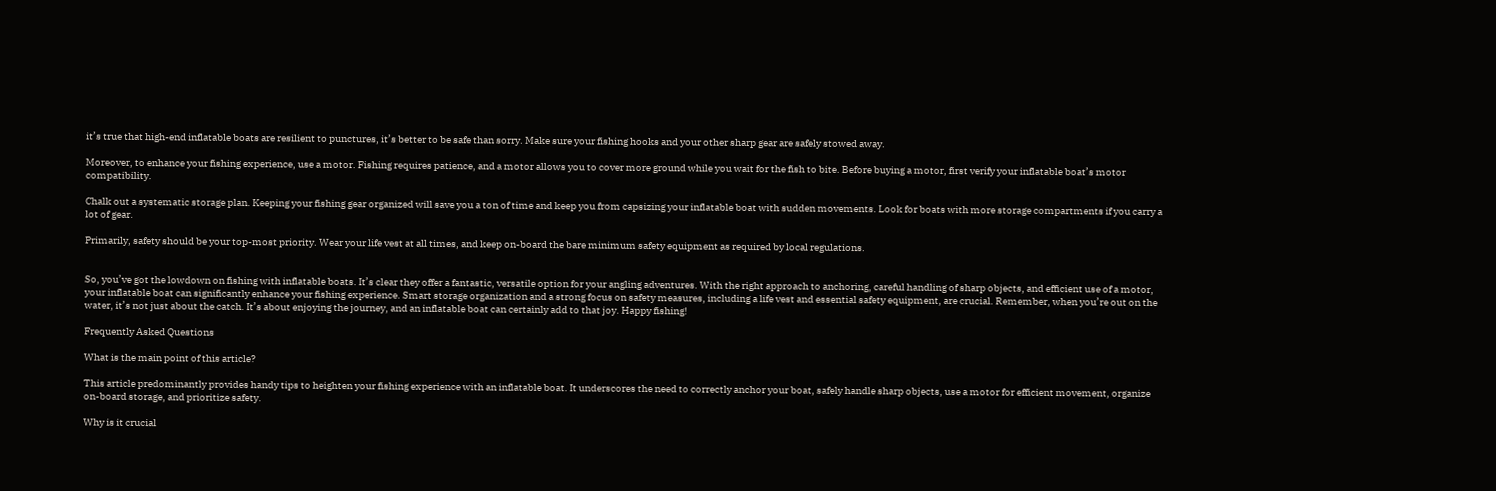it’s true that high-end inflatable boats are resilient to punctures, it’s better to be safe than sorry. Make sure your fishing hooks and your other sharp gear are safely stowed away.

Moreover, to enhance your fishing experience, use a motor. Fishing requires patience, and a motor allows you to cover more ground while you wait for the fish to bite. Before buying a motor, first verify your inflatable boat’s motor compatibility.

Chalk out a systematic storage plan. Keeping your fishing gear organized will save you a ton of time and keep you from capsizing your inflatable boat with sudden movements. Look for boats with more storage compartments if you carry a lot of gear.

Primarily, safety should be your top-most priority. Wear your life vest at all times, and keep on-board the bare minimum safety equipment as required by local regulations.


So, you’ve got the lowdown on fishing with inflatable boats. It’s clear they offer a fantastic, versatile option for your angling adventures. With the right approach to anchoring, careful handling of sharp objects, and efficient use of a motor, your inflatable boat can significantly enhance your fishing experience. Smart storage organization and a strong focus on safety measures, including a life vest and essential safety equipment, are crucial. Remember, when you’re out on the water, it’s not just about the catch. It’s about enjoying the journey, and an inflatable boat can certainly add to that joy. Happy fishing!

Frequently Asked Questions

What is the main point of this article?

This article predominantly provides handy tips to heighten your fishing experience with an inflatable boat. It underscores the need to correctly anchor your boat, safely handle sharp objects, use a motor for efficient movement, organize on-board storage, and prioritize safety.

Why is it crucial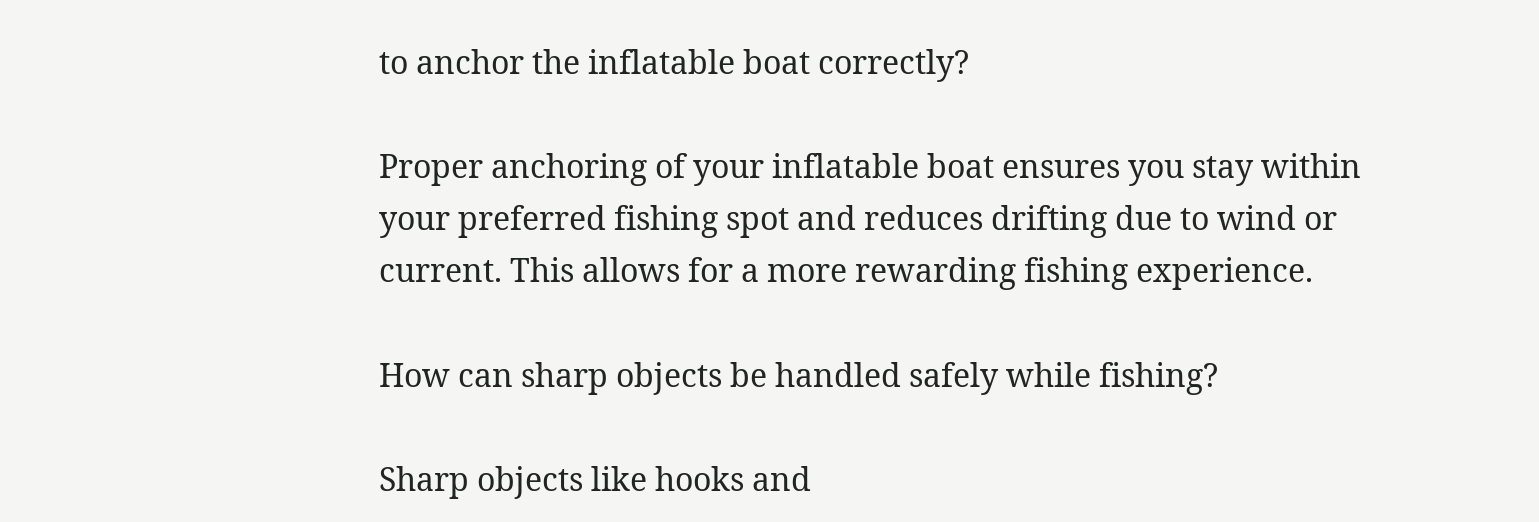to anchor the inflatable boat correctly?

Proper anchoring of your inflatable boat ensures you stay within your preferred fishing spot and reduces drifting due to wind or current. This allows for a more rewarding fishing experience.

How can sharp objects be handled safely while fishing?

Sharp objects like hooks and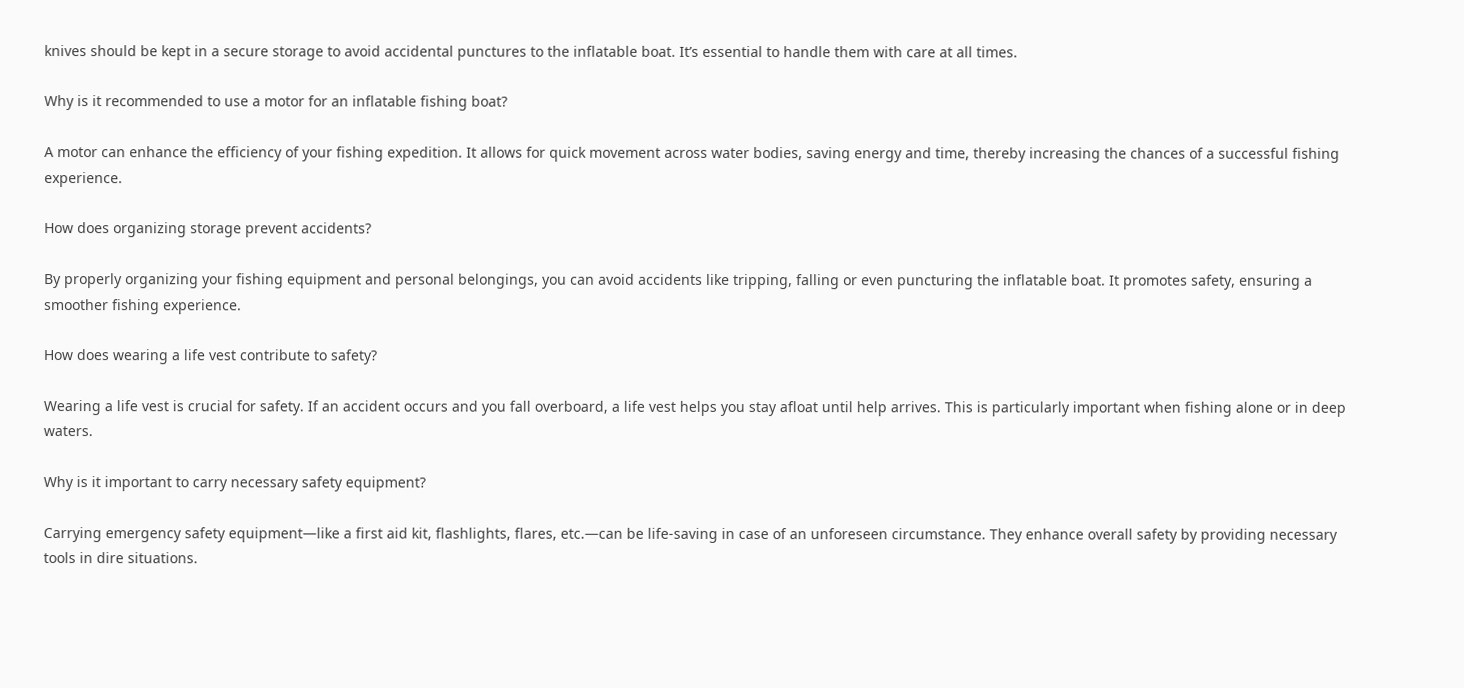knives should be kept in a secure storage to avoid accidental punctures to the inflatable boat. It’s essential to handle them with care at all times.

Why is it recommended to use a motor for an inflatable fishing boat?

A motor can enhance the efficiency of your fishing expedition. It allows for quick movement across water bodies, saving energy and time, thereby increasing the chances of a successful fishing experience.

How does organizing storage prevent accidents?

By properly organizing your fishing equipment and personal belongings, you can avoid accidents like tripping, falling or even puncturing the inflatable boat. It promotes safety, ensuring a smoother fishing experience.

How does wearing a life vest contribute to safety?

Wearing a life vest is crucial for safety. If an accident occurs and you fall overboard, a life vest helps you stay afloat until help arrives. This is particularly important when fishing alone or in deep waters.

Why is it important to carry necessary safety equipment?

Carrying emergency safety equipment—like a first aid kit, flashlights, flares, etc.—can be life-saving in case of an unforeseen circumstance. They enhance overall safety by providing necessary tools in dire situations.